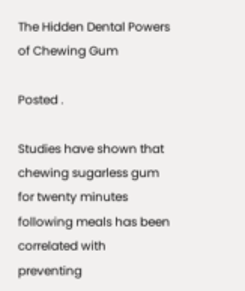The Hidden Dental Powers of Chewing Gum

Posted .

Studies have shown that chewing sugarless gum for twenty minutes following meals has been correlated with preventing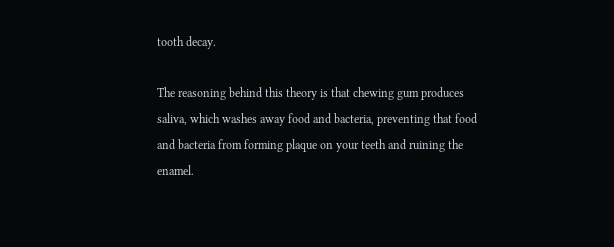tooth decay.

The reasoning behind this theory is that chewing gum produces saliva, which washes away food and bacteria, preventing that food and bacteria from forming plaque on your teeth and ruining the enamel.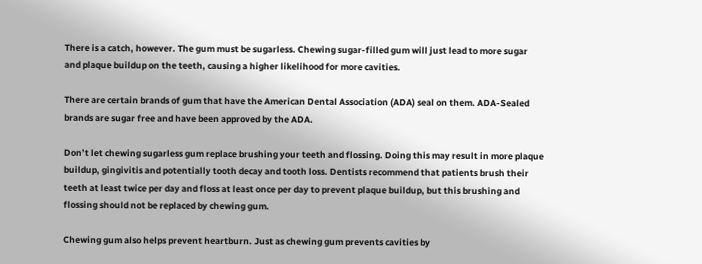There is a catch, however. The gum must be sugarless. Chewing sugar-filled gum will just lead to more sugar and plaque buildup on the teeth, causing a higher likelihood for more cavities.

There are certain brands of gum that have the American Dental Association (ADA) seal on them. ADA-Sealed brands are sugar free and have been approved by the ADA.

Don’t let chewing sugarless gum replace brushing your teeth and flossing. Doing this may result in more plaque buildup, gingivitis and potentially tooth decay and tooth loss. Dentists recommend that patients brush their teeth at least twice per day and floss at least once per day to prevent plaque buildup, but this brushing and flossing should not be replaced by chewing gum.

Chewing gum also helps prevent heartburn. Just as chewing gum prevents cavities by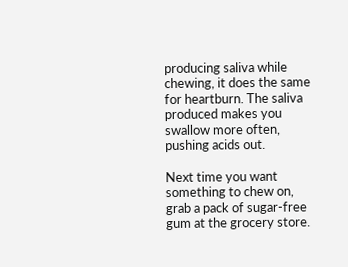producing saliva while chewing, it does the same for heartburn. The saliva produced makes you swallow more often, pushing acids out.

Next time you want something to chew on, grab a pack of sugar-free gum at the grocery store.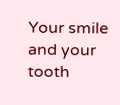Your smile and your tooth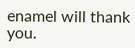enamel will thank you.